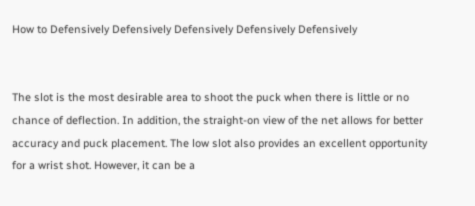How to Defensively Defensively Defensively Defensively Defensively


The slot is the most desirable area to shoot the puck when there is little or no chance of deflection. In addition, the straight-on view of the net allows for better accuracy and puck placement. The low slot also provides an excellent opportunity for a wrist shot. However, it can be a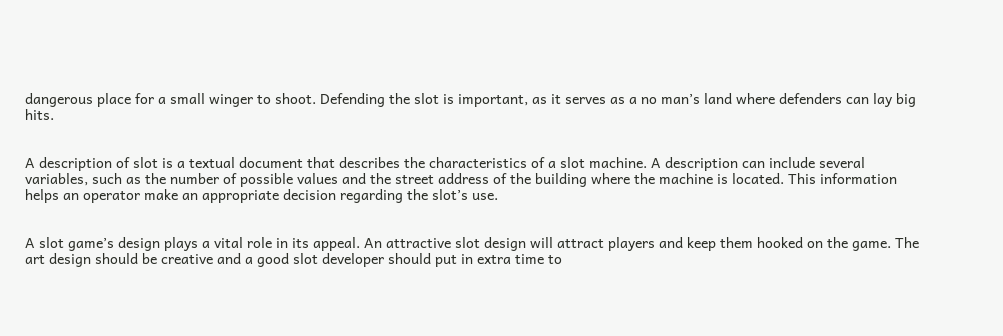dangerous place for a small winger to shoot. Defending the slot is important, as it serves as a no man’s land where defenders can lay big hits.


A description of slot is a textual document that describes the characteristics of a slot machine. A description can include several variables, such as the number of possible values and the street address of the building where the machine is located. This information helps an operator make an appropriate decision regarding the slot’s use.


A slot game’s design plays a vital role in its appeal. An attractive slot design will attract players and keep them hooked on the game. The art design should be creative and a good slot developer should put in extra time to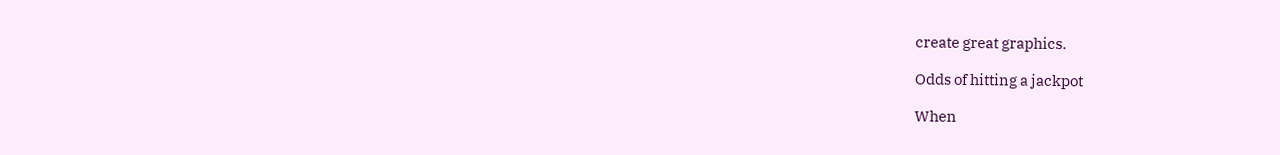create great graphics.

Odds of hitting a jackpot

When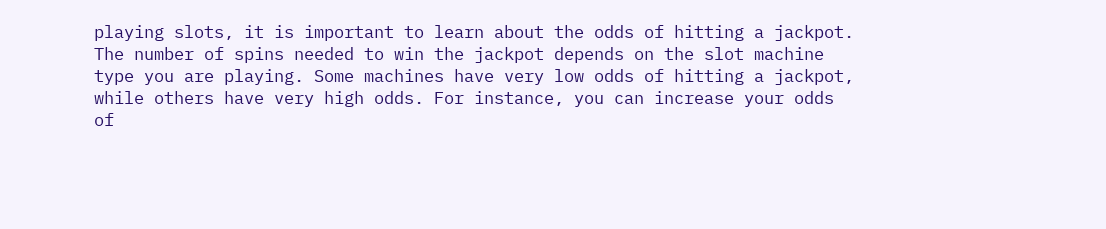playing slots, it is important to learn about the odds of hitting a jackpot. The number of spins needed to win the jackpot depends on the slot machine type you are playing. Some machines have very low odds of hitting a jackpot, while others have very high odds. For instance, you can increase your odds of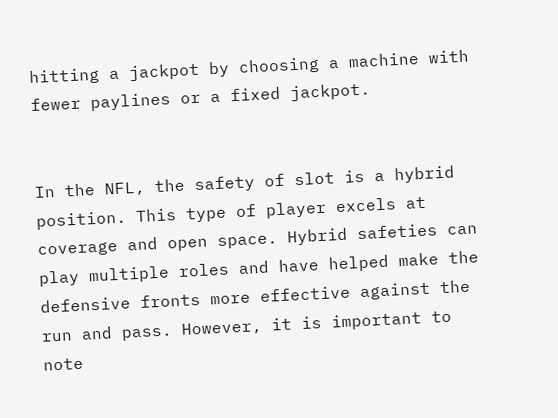hitting a jackpot by choosing a machine with fewer paylines or a fixed jackpot.


In the NFL, the safety of slot is a hybrid position. This type of player excels at coverage and open space. Hybrid safeties can play multiple roles and have helped make the defensive fronts more effective against the run and pass. However, it is important to note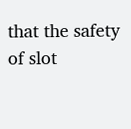that the safety of slot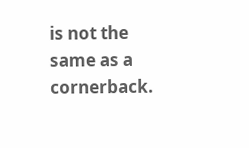is not the same as a cornerback.